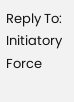Reply To: Initiatory Force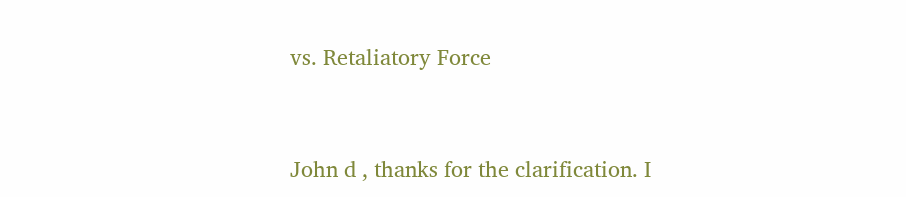vs. Retaliatory Force


John d , thanks for the clarification. I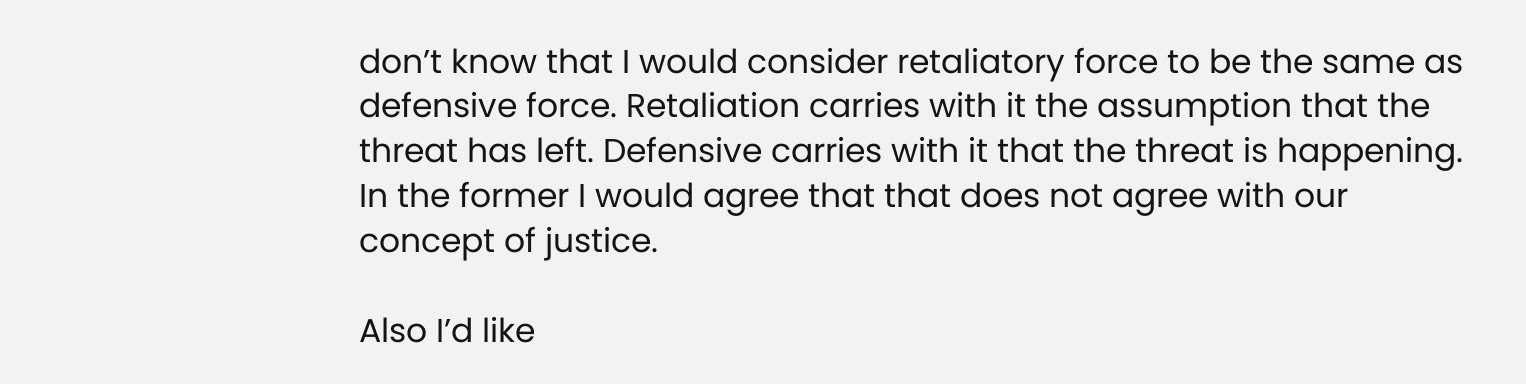don’t know that I would consider retaliatory force to be the same as defensive force. Retaliation carries with it the assumption that the threat has left. Defensive carries with it that the threat is happening. In the former I would agree that that does not agree with our concept of justice.

Also I’d like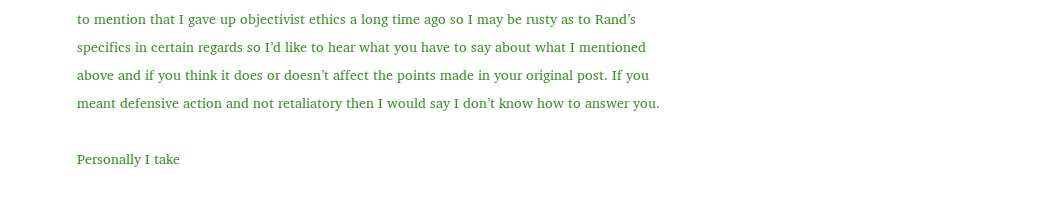to mention that I gave up objectivist ethics a long time ago so I may be rusty as to Rand’s specifics in certain regards so I’d like to hear what you have to say about what I mentioned above and if you think it does or doesn’t affect the points made in your original post. If you meant defensive action and not retaliatory then I would say I don’t know how to answer you.

Personally I take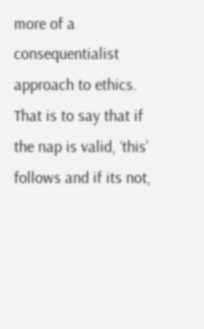more of a consequentialist approach to ethics.
That is to say that if the nap is valid, ‘this’ follows and if its not,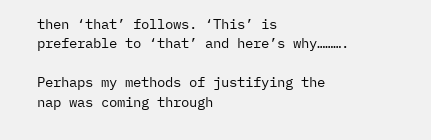then ‘that’ follows. ‘This’ is preferable to ‘that’ and here’s why……….

Perhaps my methods of justifying the nap was coming through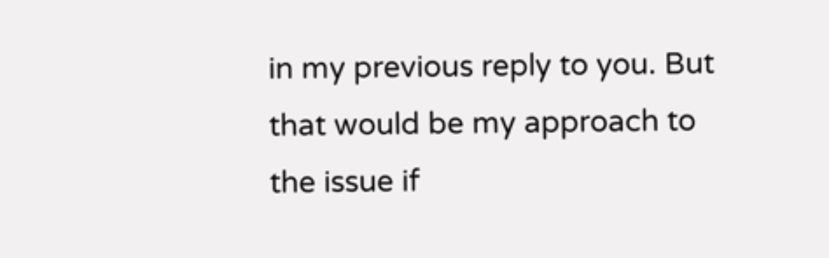in my previous reply to you. But that would be my approach to the issue if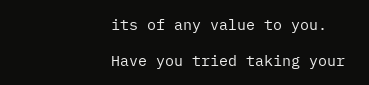its of any value to you.

Have you tried taking your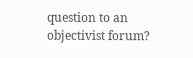question to an objectivist forum?